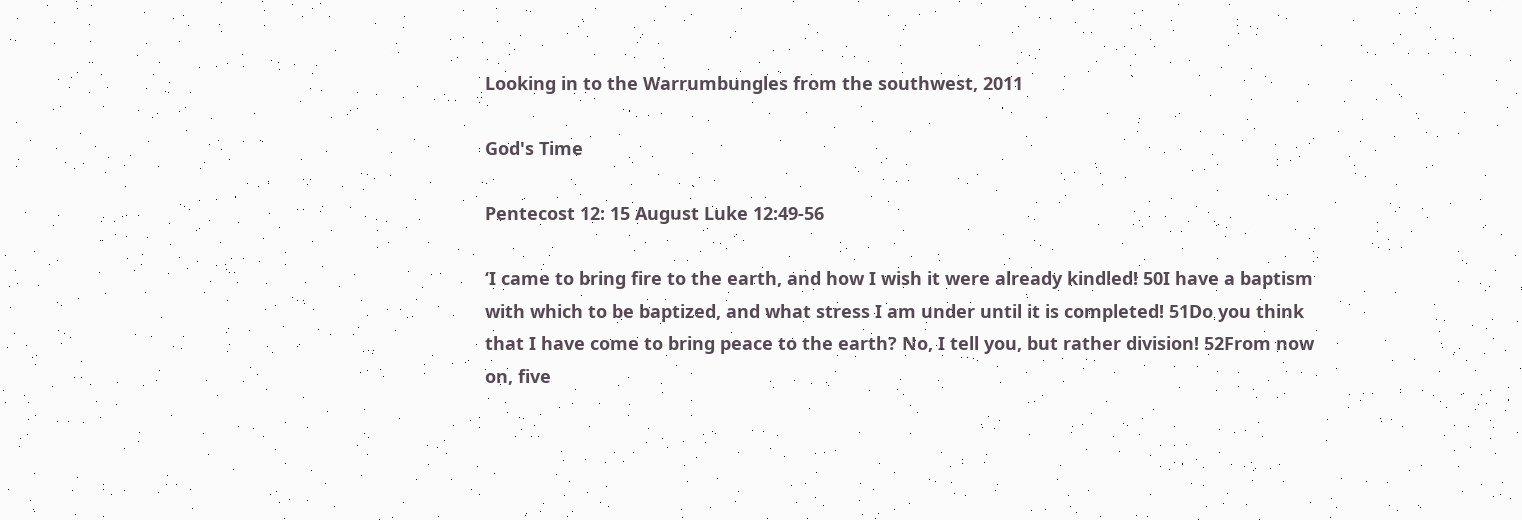Looking in to the Warrumbungles from the southwest, 2011

God's Time

Pentecost 12: 15 August Luke 12:49-56

‘I came to bring fire to the earth, and how I wish it were already kindled! 50I have a baptism with which to be baptized, and what stress I am under until it is completed! 51Do you think that I have come to bring peace to the earth? No, I tell you, but rather division! 52From now on, five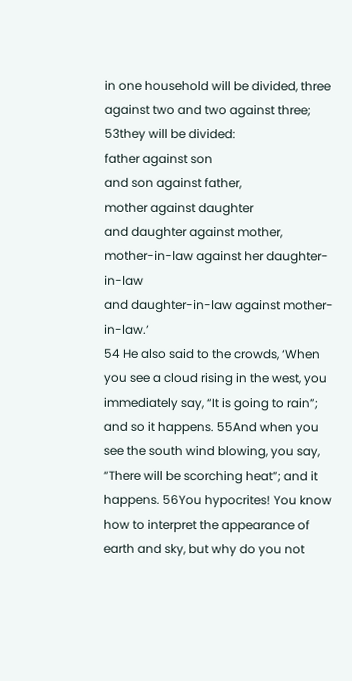in one household will be divided, three against two and two against three; 53they will be divided:
father against son
and son against father,
mother against daughter
and daughter against mother,
mother-in-law against her daughter-in-law
and daughter-in-law against mother-in-law.’
54 He also said to the crowds, ‘When you see a cloud rising in the west, you immediately say, “It is going to rain”; and so it happens. 55And when you see the south wind blowing, you say, “There will be scorching heat”; and it happens. 56You hypocrites! You know how to interpret the appearance of earth and sky, but why do you not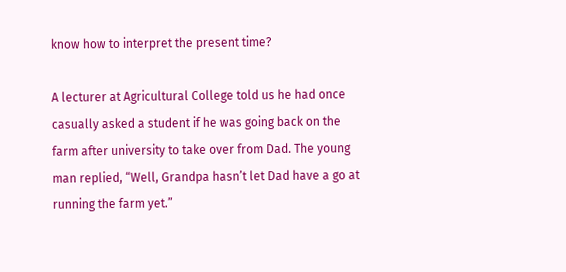know how to interpret the present time?

A lecturer at Agricultural College told us he had once casually asked a student if he was going back on the farm after university to take over from Dad. The young man replied, “Well, Grandpa hasn’t let Dad have a go at running the farm yet.”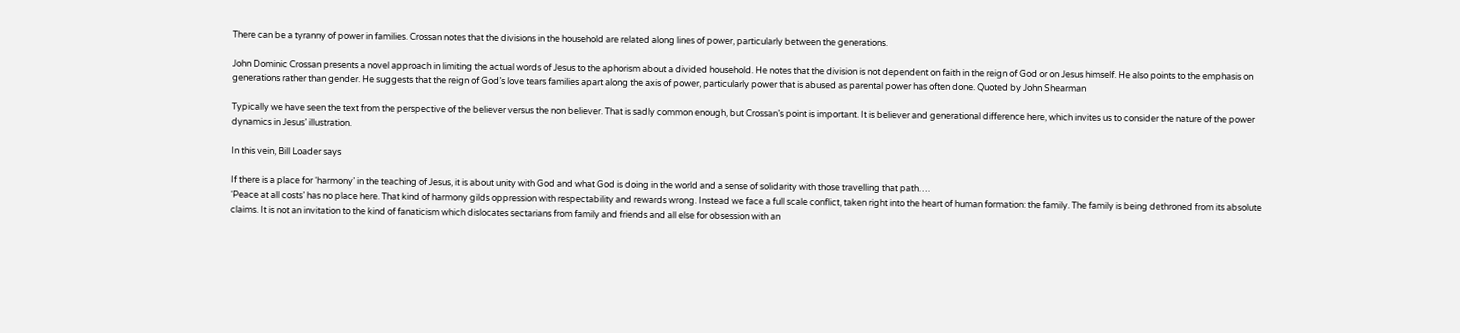There can be a tyranny of power in families. Crossan notes that the divisions in the household are related along lines of power, particularly between the generations.

John Dominic Crossan presents a novel approach in limiting the actual words of Jesus to the aphorism about a divided household. He notes that the division is not dependent on faith in the reign of God or on Jesus himself. He also points to the emphasis on generations rather than gender. He suggests that the reign of God’s love tears families apart along the axis of power, particularly power that is abused as parental power has often done. Quoted by John Shearman

Typically we have seen the text from the perspective of the believer versus the non believer. That is sadly common enough, but Crossan’s point is important. It is believer and generational difference here, which invites us to consider the nature of the power dynamics in Jesus’ illustration.

In this vein, Bill Loader says

If there is a place for ‘harmony’ in the teaching of Jesus, it is about unity with God and what God is doing in the world and a sense of solidarity with those travelling that path….
‘Peace at all costs’ has no place here. That kind of harmony gilds oppression with respectability and rewards wrong. Instead we face a full scale conflict, taken right into the heart of human formation: the family. The family is being dethroned from its absolute claims. It is not an invitation to the kind of fanaticism which dislocates sectarians from family and friends and all else for obsession with an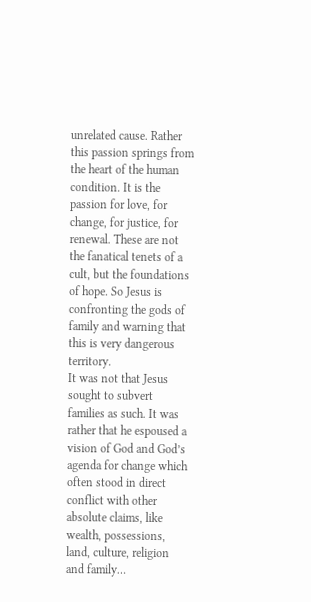unrelated cause. Rather this passion springs from the heart of the human condition. It is the passion for love, for change, for justice, for renewal. These are not the fanatical tenets of a cult, but the foundations of hope. So Jesus is confronting the gods of family and warning that this is very dangerous territory.
It was not that Jesus sought to subvert families as such. It was rather that he espoused a vision of God and God’s agenda for change which often stood in direct conflict with other absolute claims, like wealth, possessions, land, culture, religion and family…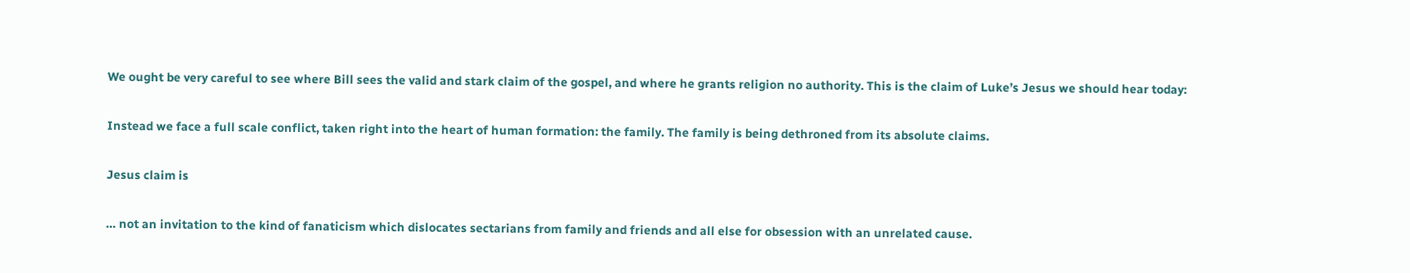We ought be very careful to see where Bill sees the valid and stark claim of the gospel, and where he grants religion no authority. This is the claim of Luke’s Jesus we should hear today:

Instead we face a full scale conflict, taken right into the heart of human formation: the family. The family is being dethroned from its absolute claims.

Jesus claim is

… not an invitation to the kind of fanaticism which dislocates sectarians from family and friends and all else for obsession with an unrelated cause.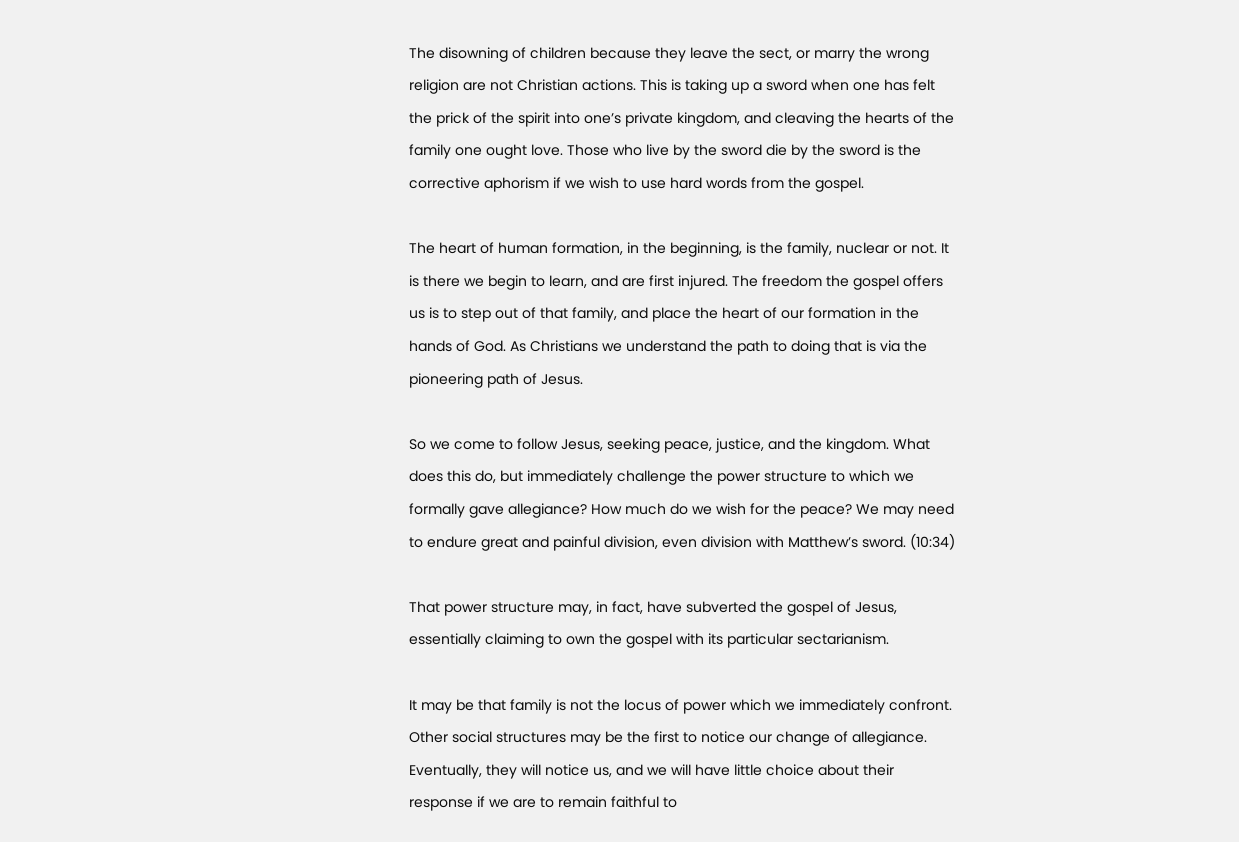The disowning of children because they leave the sect, or marry the wrong religion are not Christian actions. This is taking up a sword when one has felt the prick of the spirit into one’s private kingdom, and cleaving the hearts of the family one ought love. Those who live by the sword die by the sword is the corrective aphorism if we wish to use hard words from the gospel.

The heart of human formation, in the beginning, is the family, nuclear or not. It is there we begin to learn, and are first injured. The freedom the gospel offers us is to step out of that family, and place the heart of our formation in the hands of God. As Christians we understand the path to doing that is via the pioneering path of Jesus.

So we come to follow Jesus, seeking peace, justice, and the kingdom. What does this do, but immediately challenge the power structure to which we formally gave allegiance? How much do we wish for the peace? We may need to endure great and painful division, even division with Matthew’s sword. (10:34)

That power structure may, in fact, have subverted the gospel of Jesus, essentially claiming to own the gospel with its particular sectarianism.

It may be that family is not the locus of power which we immediately confront. Other social structures may be the first to notice our change of allegiance. Eventually, they will notice us, and we will have little choice about their response if we are to remain faithful to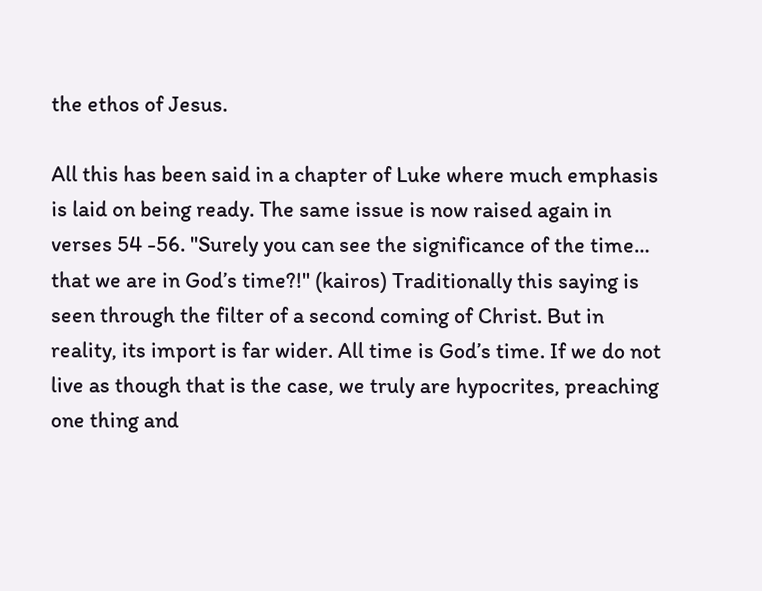the ethos of Jesus.

All this has been said in a chapter of Luke where much emphasis is laid on being ready. The same issue is now raised again in verses 54 -56. "Surely you can see the significance of the time… that we are in God’s time?!" (kairos) Traditionally this saying is seen through the filter of a second coming of Christ. But in reality, its import is far wider. All time is God’s time. If we do not live as though that is the case, we truly are hypocrites, preaching one thing and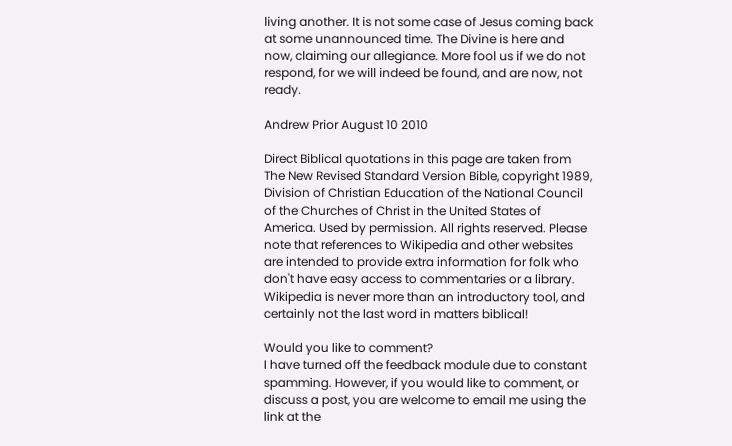living another. It is not some case of Jesus coming back at some unannounced time. The Divine is here and now, claiming our allegiance. More fool us if we do not respond, for we will indeed be found, and are now, not ready.

Andrew Prior August 10 2010

Direct Biblical quotations in this page are taken from The New Revised Standard Version Bible, copyright 1989, Division of Christian Education of the National Council of the Churches of Christ in the United States of America. Used by permission. All rights reserved. Please note that references to Wikipedia and other websites are intended to provide extra information for folk who don't have easy access to commentaries or a library. Wikipedia is never more than an introductory tool, and certainly not the last word in matters biblical!

Would you like to comment?
I have turned off the feedback module due to constant spamming. However, if you would like to comment, or discuss a post, you are welcome to email me using the link at the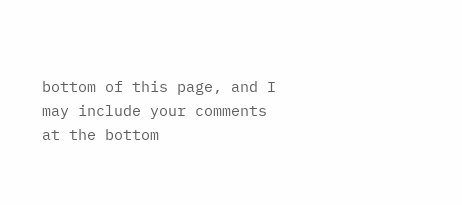bottom of this page, and I may include your comments at the bottom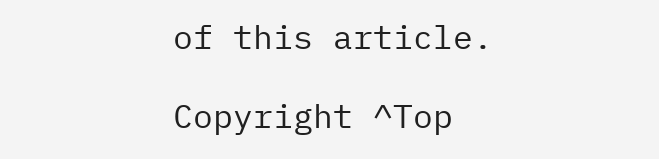of this article.

Copyright ^Top